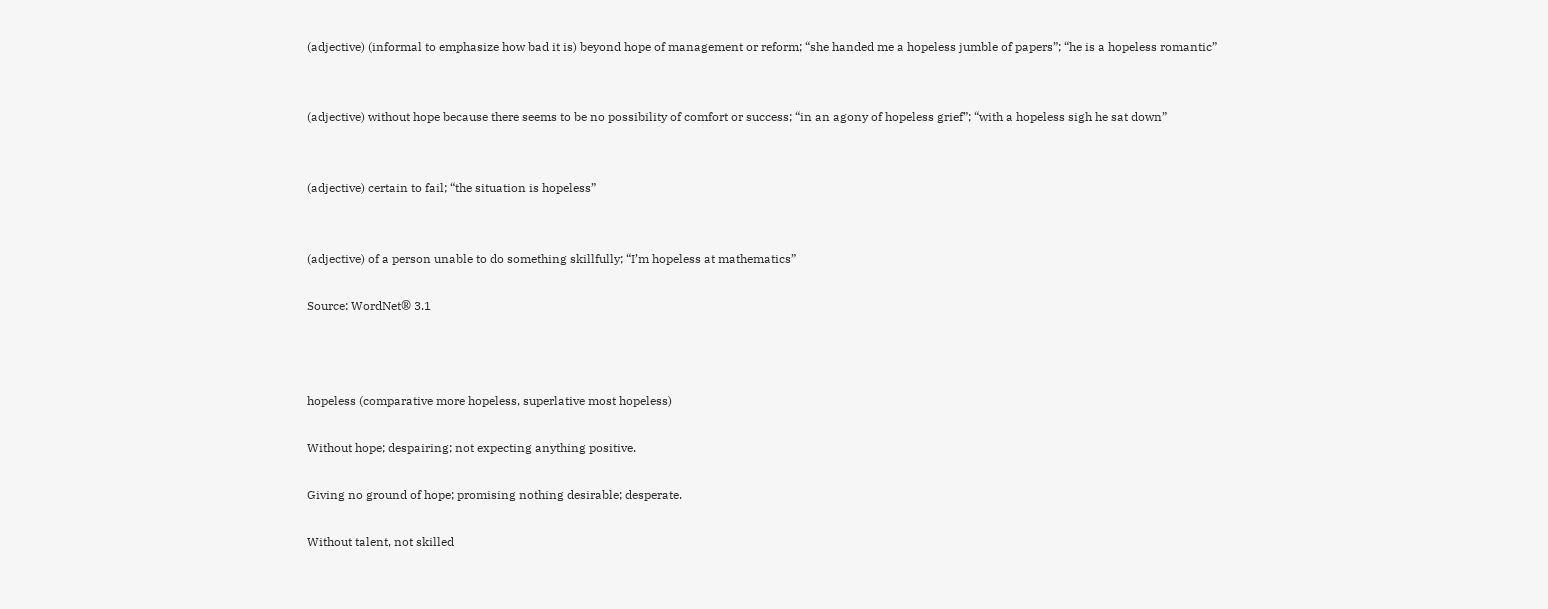(adjective) (informal to emphasize how bad it is) beyond hope of management or reform; “she handed me a hopeless jumble of papers”; “he is a hopeless romantic”


(adjective) without hope because there seems to be no possibility of comfort or success; “in an agony of hopeless grief”; “with a hopeless sigh he sat down”


(adjective) certain to fail; “the situation is hopeless”


(adjective) of a person unable to do something skillfully; “I’m hopeless at mathematics”

Source: WordNet® 3.1



hopeless (comparative more hopeless, superlative most hopeless)

Without hope; despairing; not expecting anything positive.

Giving no ground of hope; promising nothing desirable; desperate.

Without talent, not skilled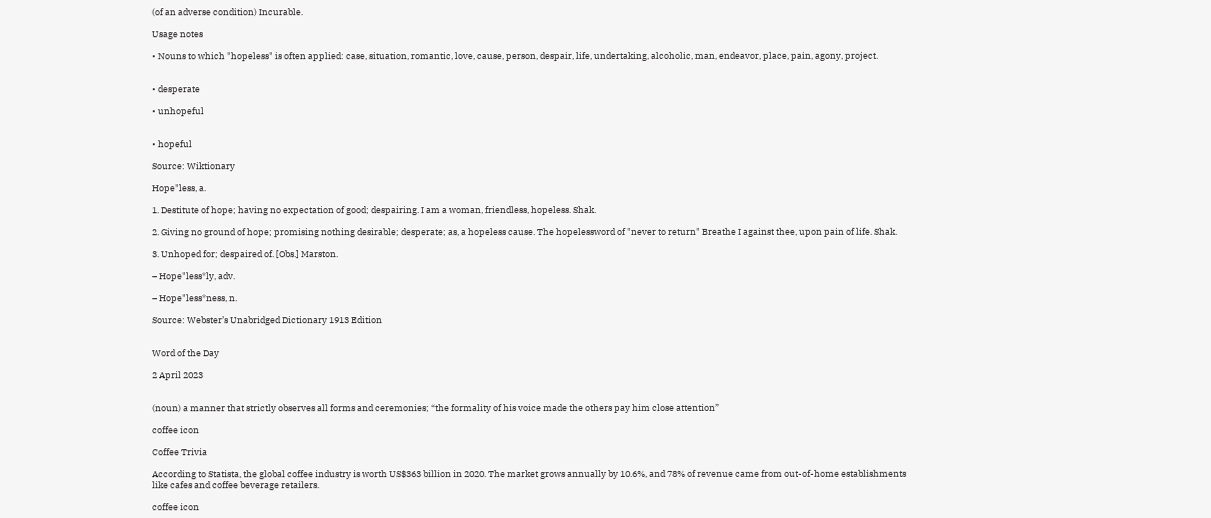(of an adverse condition) Incurable.

Usage notes

• Nouns to which "hopeless" is often applied: case, situation, romantic, love, cause, person, despair, life, undertaking, alcoholic, man, endeavor, place, pain, agony, project.


• desperate

• unhopeful


• hopeful

Source: Wiktionary

Hope"less, a.

1. Destitute of hope; having no expectation of good; despairing. I am a woman, friendless, hopeless. Shak.

2. Giving no ground of hope; promising nothing desirable; desperate; as, a hopeless cause. The hopelessword of "never to return" Breathe I against thee, upon pain of life. Shak.

3. Unhoped for; despaired of. [Obs.] Marston.

– Hope"less*ly, adv.

– Hope"less*ness, n.

Source: Webster’s Unabridged Dictionary 1913 Edition


Word of the Day

2 April 2023


(noun) a manner that strictly observes all forms and ceremonies; “the formality of his voice made the others pay him close attention”

coffee icon

Coffee Trivia

According to Statista, the global coffee industry is worth US$363 billion in 2020. The market grows annually by 10.6%, and 78% of revenue came from out-of-home establishments like cafes and coffee beverage retailers.

coffee icon